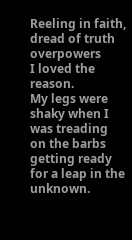Reeling in faith, dread of truth overpowers
I loved the reason.
My legs were shaky when I was treading
on the barbs
getting ready for a leap in the unknown.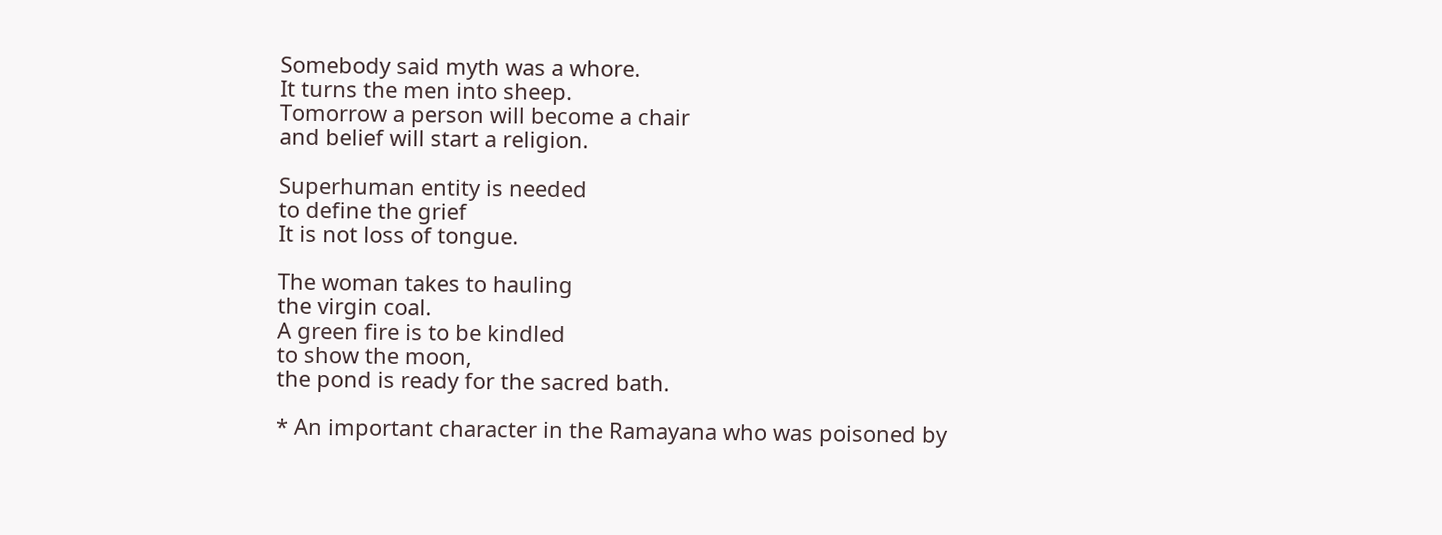Somebody said myth was a whore.
It turns the men into sheep.
Tomorrow a person will become a chair
and belief will start a religion.

Superhuman entity is needed
to define the grief
It is not loss of tongue.

The woman takes to hauling
the virgin coal.
A green fire is to be kindled
to show the moon,
the pond is ready for the sacred bath.

* An important character in the Ramayana who was poisoned by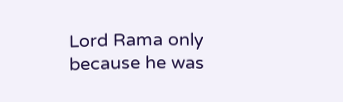Lord Rama only because he was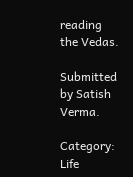reading the Vedas.

Submitted by Satish Verma.

Category: Life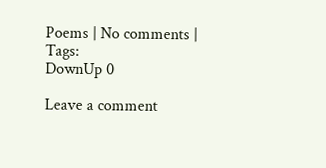Poems | No comments | Tags:
DownUp 0

Leave a comment